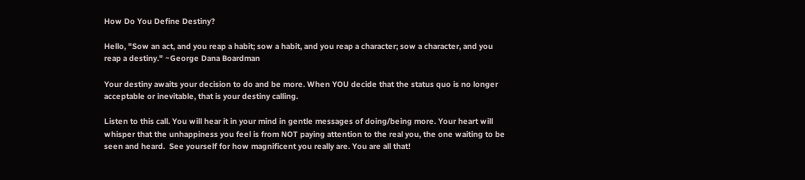How Do You Define Destiny?

Hello, "Sow an act, and you reap a habit; sow a habit, and you reap a character; sow a character, and you reap a destiny." ~George Dana Boardman

Your destiny awaits your decision to do and be more. When YOU decide that the status quo is no longer acceptable or inevitable, that is your destiny calling.

Listen to this call. You will hear it in your mind in gentle messages of doing/being more. Your heart will whisper that the unhappiness you feel is from NOT paying attention to the real you, the one waiting to be seen and heard.  See yourself for how magnificent you really are. You are all that!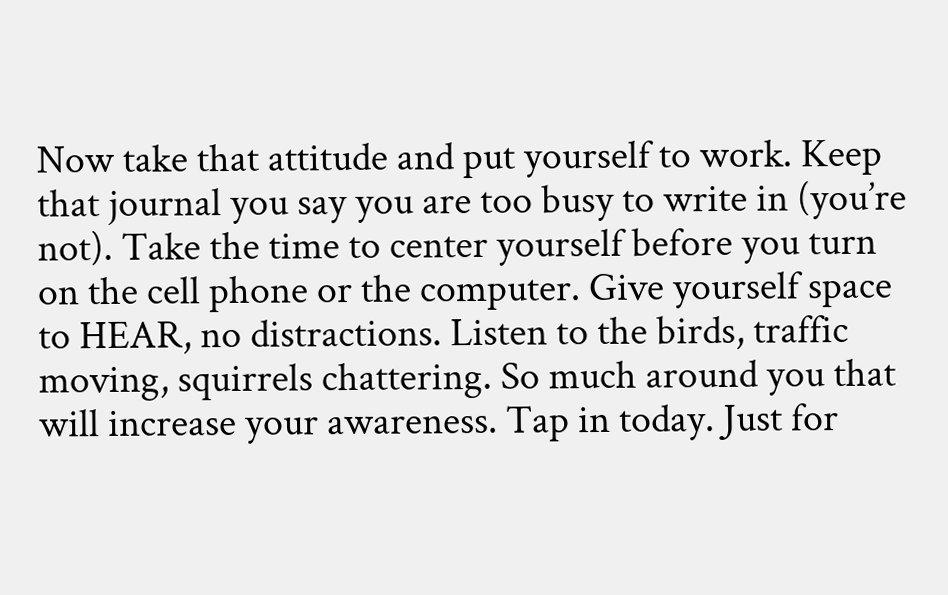Now take that attitude and put yourself to work. Keep that journal you say you are too busy to write in (you’re not). Take the time to center yourself before you turn on the cell phone or the computer. Give yourself space to HEAR, no distractions. Listen to the birds, traffic moving, squirrels chattering. So much around you that will increase your awareness. Tap in today. Just for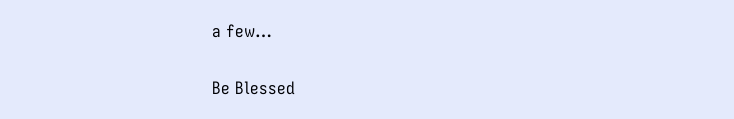a few…

Be Blessed